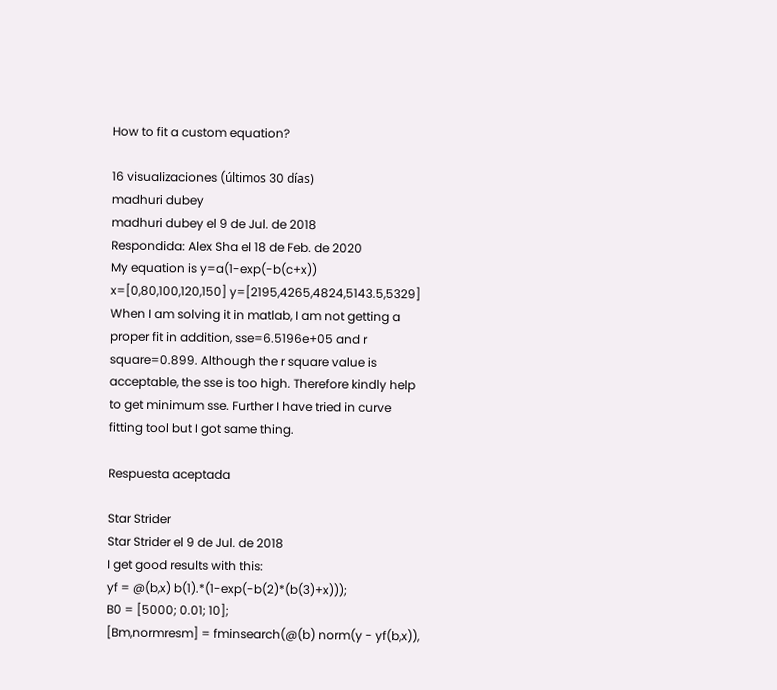How to fit a custom equation?

16 visualizaciones (últimos 30 días)
madhuri dubey
madhuri dubey el 9 de Jul. de 2018
Respondida: Alex Sha el 18 de Feb. de 2020
My equation is y=a(1-exp(-b(c+x)) x=[0,80,100,120,150] y=[2195,4265,4824,5143.5,5329] When I am solving it in matlab, I am not getting a proper fit in addition, sse=6.5196e+05 and r square=0.899. Although the r square value is acceptable, the sse is too high. Therefore kindly help to get minimum sse. Further I have tried in curve fitting tool but I got same thing.

Respuesta aceptada

Star Strider
Star Strider el 9 de Jul. de 2018
I get good results with this:
yf = @(b,x) b(1).*(1-exp(-b(2)*(b(3)+x)));
B0 = [5000; 0.01; 10];
[Bm,normresm] = fminsearch(@(b) norm(y - yf(b,x)),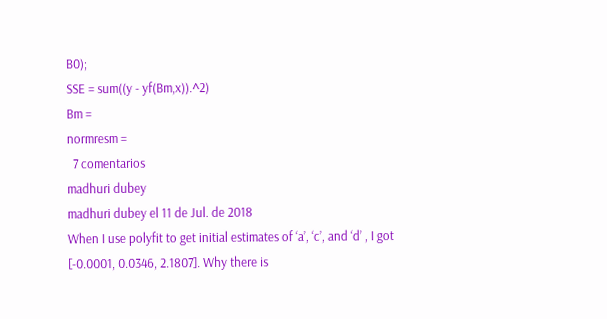B0);
SSE = sum((y - yf(Bm,x)).^2)
Bm =
normresm =
  7 comentarios
madhuri dubey
madhuri dubey el 11 de Jul. de 2018
When I use polyfit to get initial estimates of ‘a’, ‘c’, and ‘d’ , I got [-0.0001, 0.0346, 2.1807]. Why there is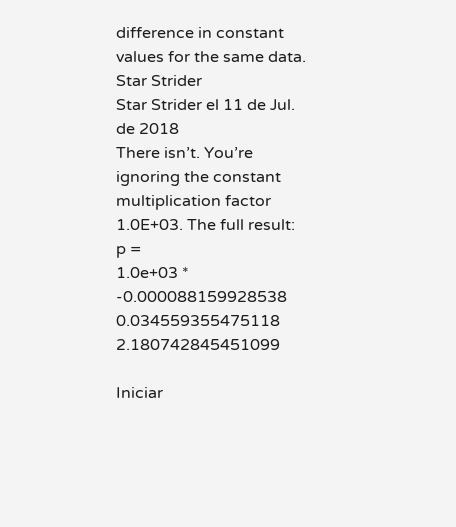difference in constant values for the same data.
Star Strider
Star Strider el 11 de Jul. de 2018
There isn’t. You’re ignoring the constant multiplication factor 1.0E+03. The full result:
p =
1.0e+03 *
-0.000088159928538 0.034559355475118 2.180742845451099

Iniciar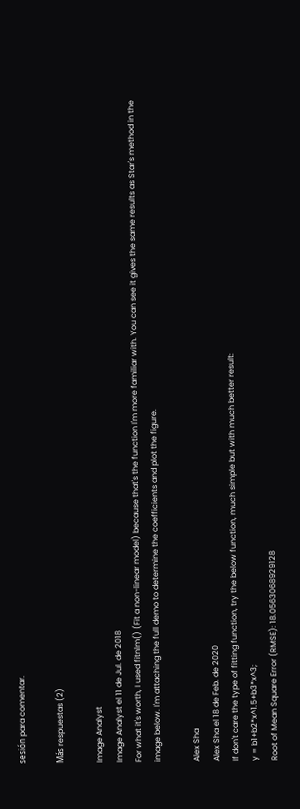sesión para comentar.

Más respuestas (2)

Image Analyst
Image Analyst el 11 de Jul. de 2018
For what it's worth, I used fitnlm() (Fit a non-linear model) because that's the function I'm more familiar with. You can see it gives the same results as Star's method in the image below. I'm attaching the full demo to determine the coefficients and plot the figure.

Alex Sha
Alex Sha el 18 de Feb. de 2020
If don't care the type of fitting function, try the below function, much simple but with much better result:
y = b1+b2*x^1.5+b3*x^3;
Root of Mean Square Error (RMSE): 18.0563068929128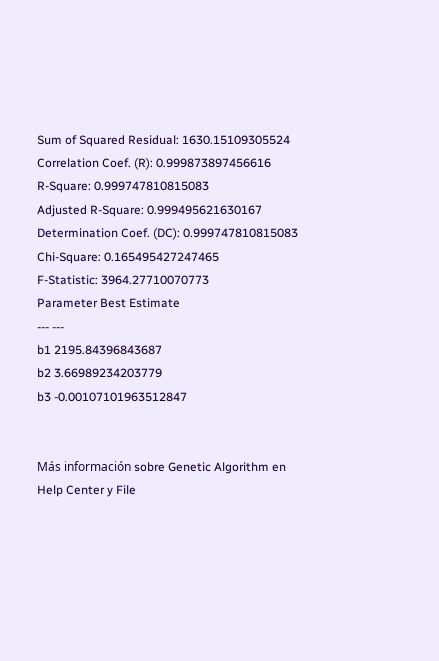Sum of Squared Residual: 1630.15109305524
Correlation Coef. (R): 0.999873897456616
R-Square: 0.999747810815083
Adjusted R-Square: 0.999495621630167
Determination Coef. (DC): 0.999747810815083
Chi-Square: 0.165495427247465
F-Statistic: 3964.27710070773
Parameter Best Estimate
--- ---
b1 2195.84396843687
b2 3.66989234203779
b3 -0.00107101963512847


Más información sobre Genetic Algorithm en Help Center y File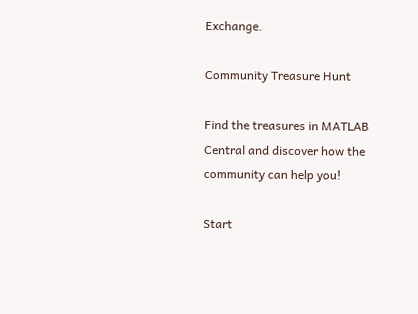Exchange.

Community Treasure Hunt

Find the treasures in MATLAB Central and discover how the community can help you!

Start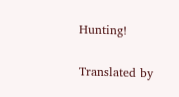Hunting!

Translated by